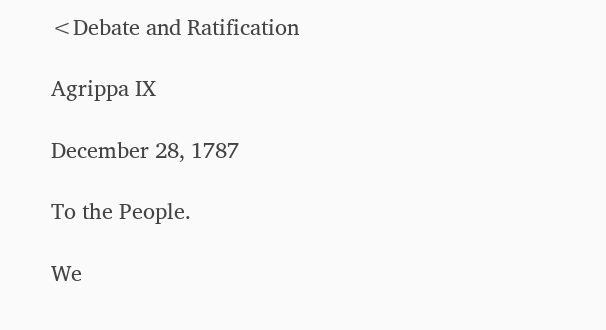<Debate and Ratification

Agrippa IX

December 28, 1787

To the People.

We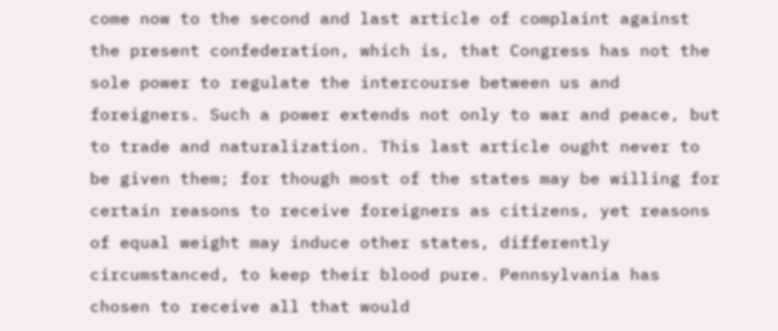come now to the second and last article of complaint against the present confederation, which is, that Congress has not the sole power to regulate the intercourse between us and foreigners. Such a power extends not only to war and peace, but to trade and naturalization. This last article ought never to be given them; for though most of the states may be willing for certain reasons to receive foreigners as citizens, yet reasons of equal weight may induce other states, differently circumstanced, to keep their blood pure. Pennsylvania has chosen to receive all that would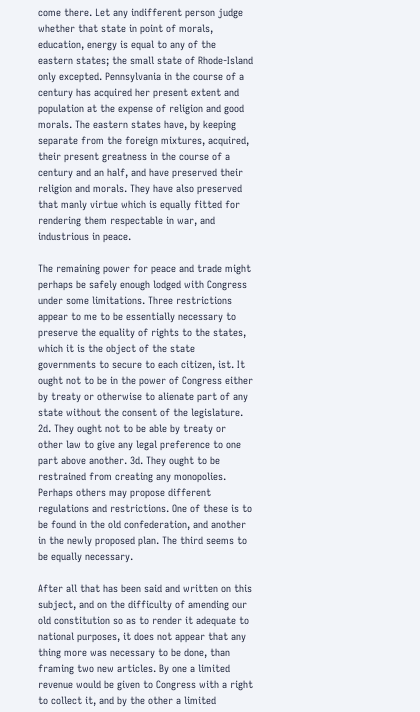come there. Let any indifferent person judge whether that state in point of morals, education, energy is equal to any of the eastern states; the small state of Rhode-Island only excepted. Pennsylvania in the course of a century has acquired her present extent and population at the expense of religion and good morals. The eastern states have, by keeping separate from the foreign mixtures, acquired, their present greatness in the course of a century and an half, and have preserved their religion and morals. They have also preserved that manly virtue which is equally fitted for rendering them respectable in war, and industrious in peace.

The remaining power for peace and trade might perhaps be safely enough lodged with Congress under some limitations. Three restrictions appear to me to be essentially necessary to preserve the equality of rights to the states, which it is the object of the state governments to secure to each citizen, ist. It ought not to be in the power of Congress either by treaty or otherwise to alienate part of any state without the consent of the legislature. 2d. They ought not to be able by treaty or other law to give any legal preference to one part above another. 3d. They ought to be restrained from creating any monopolies. Perhaps others may propose different regulations and restrictions. One of these is to be found in the old confederation, and another in the newly proposed plan. The third seems to be equally necessary.

After all that has been said and written on this subject, and on the difficulty of amending our old constitution so as to render it adequate to national purposes, it does not appear that any thing more was necessary to be done, than framing two new articles. By one a limited revenue would be given to Congress with a right to collect it, and by the other a limited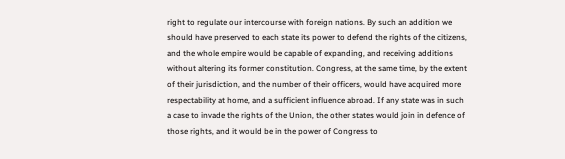right to regulate our intercourse with foreign nations. By such an addition we should have preserved to each state its power to defend the rights of the citizens, and the whole empire would be capable of expanding, and receiving additions without altering its former constitution. Congress, at the same time, by the extent of their jurisdiction, and the number of their officers, would have acquired more respectability at home, and a sufficient influence abroad. If any state was in such a case to invade the rights of the Union, the other states would join in defence of those rights, and it would be in the power of Congress to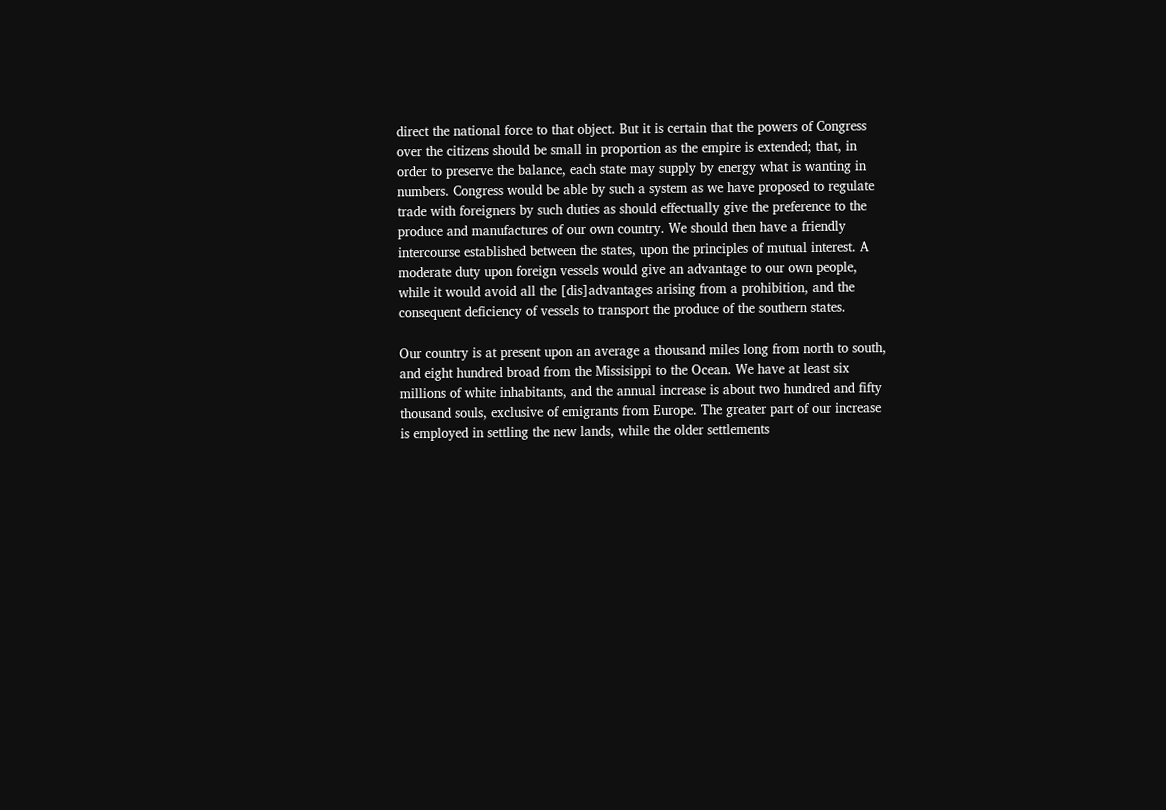direct the national force to that object. But it is certain that the powers of Congress over the citizens should be small in proportion as the empire is extended; that, in order to preserve the balance, each state may supply by energy what is wanting in numbers. Congress would be able by such a system as we have proposed to regulate trade with foreigners by such duties as should effectually give the preference to the produce and manufactures of our own country. We should then have a friendly intercourse established between the states, upon the principles of mutual interest. A moderate duty upon foreign vessels would give an advantage to our own people, while it would avoid all the [dis]advantages arising from a prohibition, and the consequent deficiency of vessels to transport the produce of the southern states.

Our country is at present upon an average a thousand miles long from north to south, and eight hundred broad from the Missisippi to the Ocean. We have at least six millions of white inhabitants, and the annual increase is about two hundred and fifty thousand souls, exclusive of emigrants from Europe. The greater part of our increase is employed in settling the new lands, while the older settlements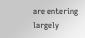are entering largely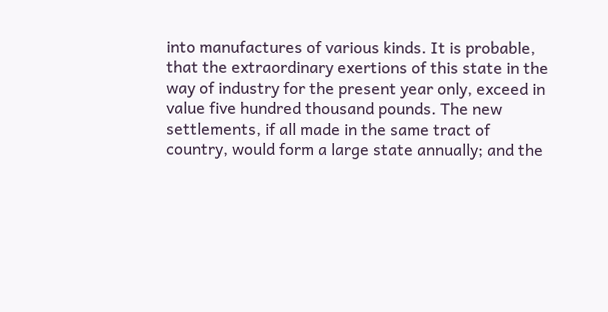into manufactures of various kinds. It is probable, that the extraordinary exertions of this state in the way of industry for the present year only, exceed in value five hundred thousand pounds. The new settlements, if all made in the same tract of country, would form a large state annually; and the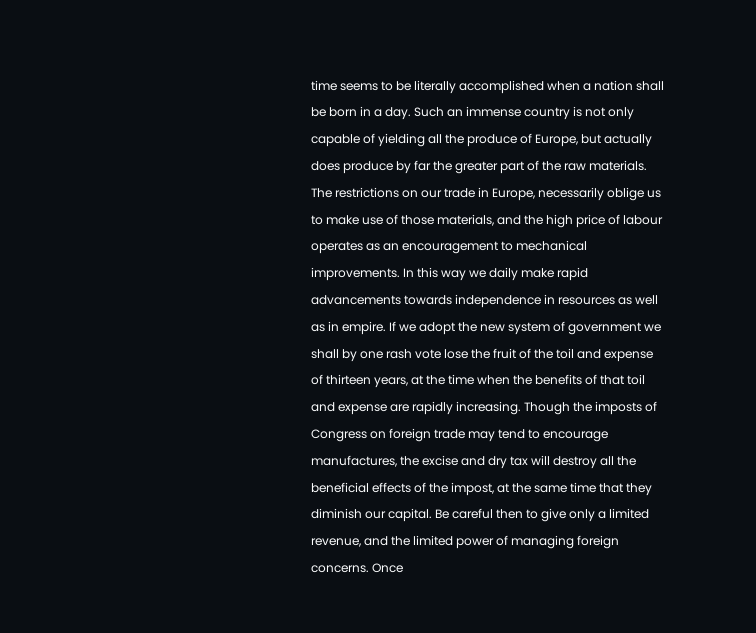time seems to be literally accomplished when a nation shall be born in a day. Such an immense country is not only capable of yielding all the produce of Europe, but actually does produce by far the greater part of the raw materials. The restrictions on our trade in Europe, necessarily oblige us to make use of those materials, and the high price of labour operates as an encouragement to mechanical improvements. In this way we daily make rapid advancements towards independence in resources as well as in empire. If we adopt the new system of government we shall by one rash vote lose the fruit of the toil and expense of thirteen years, at the time when the benefits of that toil and expense are rapidly increasing. Though the imposts of Congress on foreign trade may tend to encourage manufactures, the excise and dry tax will destroy all the beneficial effects of the impost, at the same time that they diminish our capital. Be careful then to give only a limited revenue, and the limited power of managing foreign concerns. Once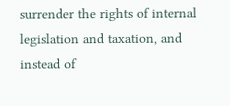surrender the rights of internal legislation and taxation, and instead of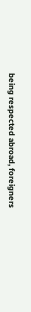being respected abroad, foreigners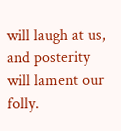will laugh at us, and posterity will lament our folly.